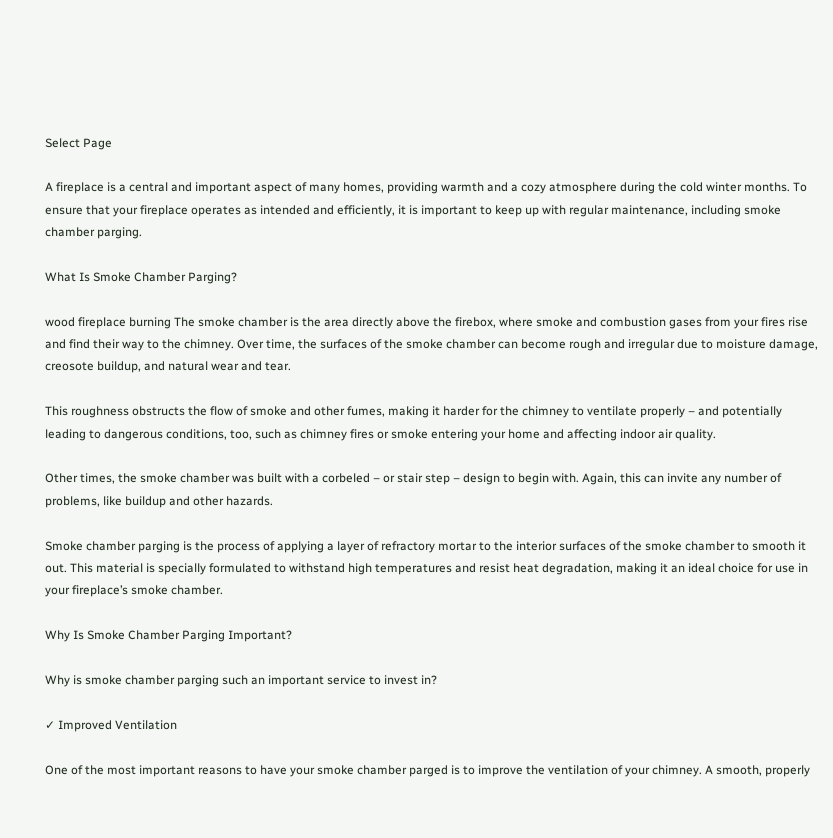Select Page

A fireplace is a central and important aspect of many homes, providing warmth and a cozy atmosphere during the cold winter months. To ensure that your fireplace operates as intended and efficiently, it is important to keep up with regular maintenance, including smoke chamber parging.

What Is Smoke Chamber Parging?

wood fireplace burning The smoke chamber is the area directly above the firebox, where smoke and combustion gases from your fires rise and find their way to the chimney. Over time, the surfaces of the smoke chamber can become rough and irregular due to moisture damage, creosote buildup, and natural wear and tear.

This roughness obstructs the flow of smoke and other fumes, making it harder for the chimney to ventilate properly – and potentially leading to dangerous conditions, too, such as chimney fires or smoke entering your home and affecting indoor air quality.

Other times, the smoke chamber was built with a corbeled – or stair step – design to begin with. Again, this can invite any number of problems, like buildup and other hazards.

Smoke chamber parging is the process of applying a layer of refractory mortar to the interior surfaces of the smoke chamber to smooth it out. This material is specially formulated to withstand high temperatures and resist heat degradation, making it an ideal choice for use in your fireplace’s smoke chamber.

Why Is Smoke Chamber Parging Important?

Why is smoke chamber parging such an important service to invest in?

✓ Improved Ventilation

One of the most important reasons to have your smoke chamber parged is to improve the ventilation of your chimney. A smooth, properly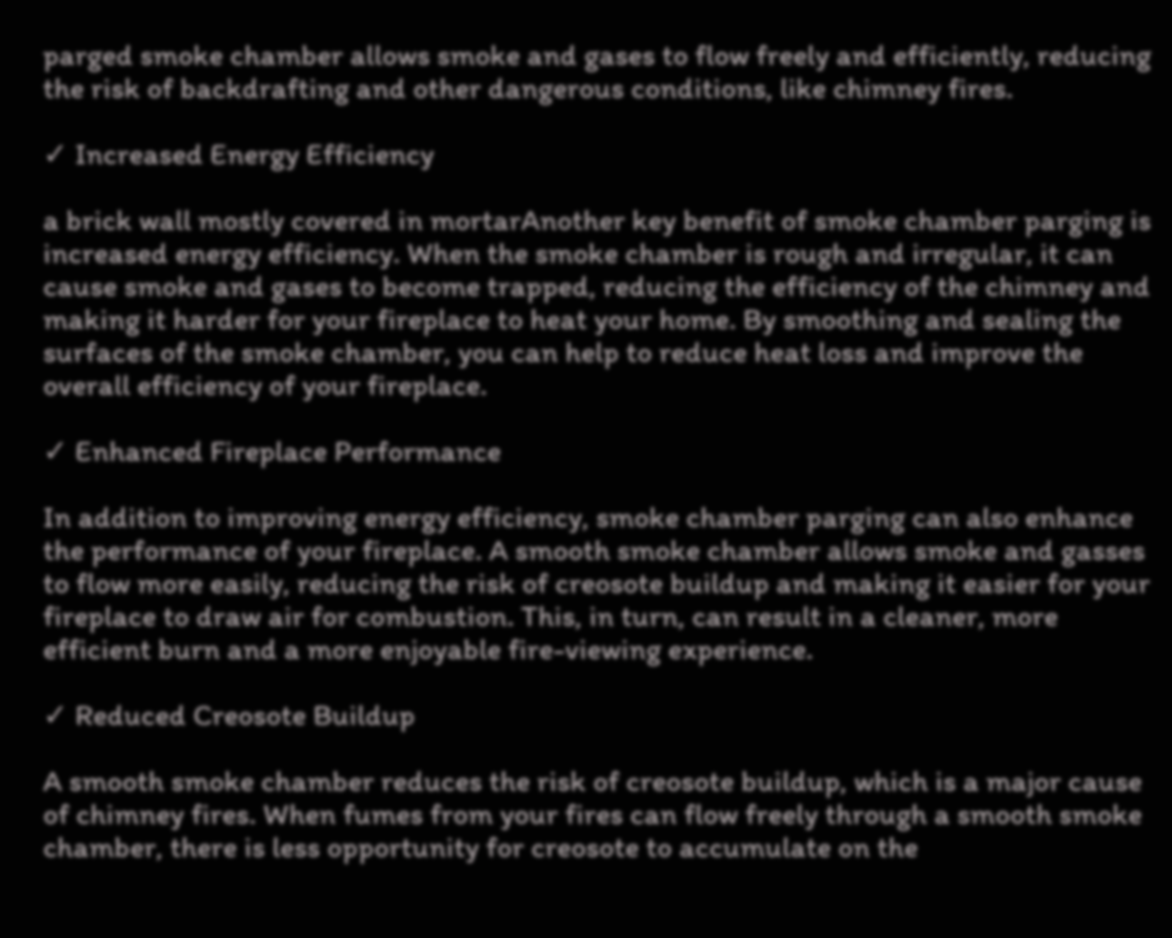parged smoke chamber allows smoke and gases to flow freely and efficiently, reducing the risk of backdrafting and other dangerous conditions, like chimney fires.

✓ Increased Energy Efficiency

a brick wall mostly covered in mortarAnother key benefit of smoke chamber parging is increased energy efficiency. When the smoke chamber is rough and irregular, it can cause smoke and gases to become trapped, reducing the efficiency of the chimney and making it harder for your fireplace to heat your home. By smoothing and sealing the surfaces of the smoke chamber, you can help to reduce heat loss and improve the overall efficiency of your fireplace.

✓ Enhanced Fireplace Performance

In addition to improving energy efficiency, smoke chamber parging can also enhance the performance of your fireplace. A smooth smoke chamber allows smoke and gasses to flow more easily, reducing the risk of creosote buildup and making it easier for your fireplace to draw air for combustion. This, in turn, can result in a cleaner, more efficient burn and a more enjoyable fire-viewing experience.

✓ Reduced Creosote Buildup

A smooth smoke chamber reduces the risk of creosote buildup, which is a major cause of chimney fires. When fumes from your fires can flow freely through a smooth smoke chamber, there is less opportunity for creosote to accumulate on the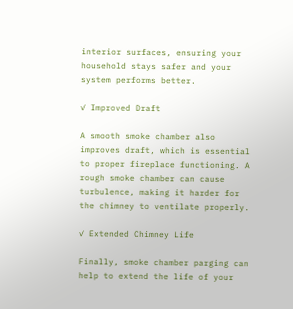interior surfaces, ensuring your household stays safer and your system performs better.

✓ Improved Draft

A smooth smoke chamber also improves draft, which is essential to proper fireplace functioning. A rough smoke chamber can cause turbulence, making it harder for the chimney to ventilate properly.

✓ Extended Chimney Life

Finally, smoke chamber parging can help to extend the life of your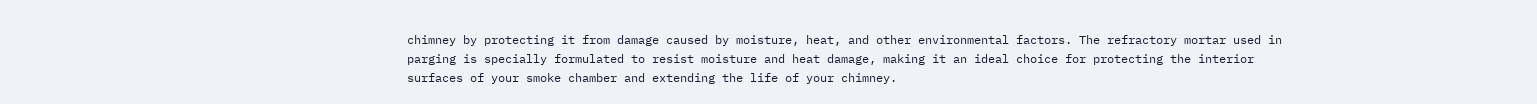chimney by protecting it from damage caused by moisture, heat, and other environmental factors. The refractory mortar used in parging is specially formulated to resist moisture and heat damage, making it an ideal choice for protecting the interior surfaces of your smoke chamber and extending the life of your chimney.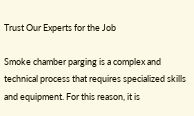Trust Our Experts for the Job

Smoke chamber parging is a complex and technical process that requires specialized skills and equipment. For this reason, it is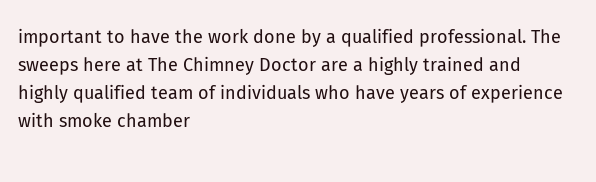important to have the work done by a qualified professional. The sweeps here at The Chimney Doctor are a highly trained and highly qualified team of individuals who have years of experience with smoke chamber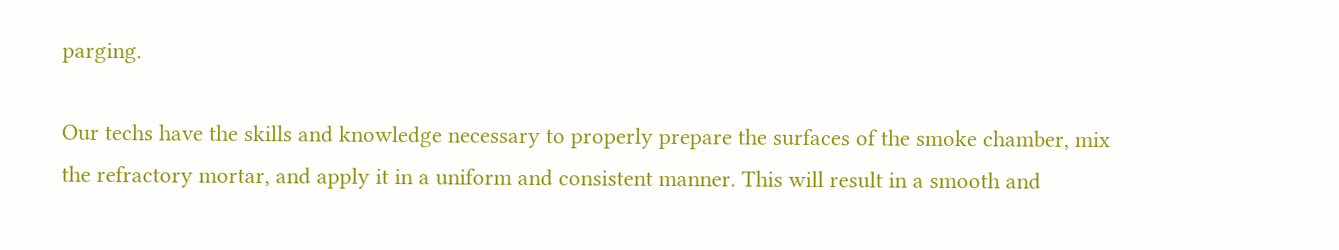parging.

Our techs have the skills and knowledge necessary to properly prepare the surfaces of the smoke chamber, mix the refractory mortar, and apply it in a uniform and consistent manner. This will result in a smooth and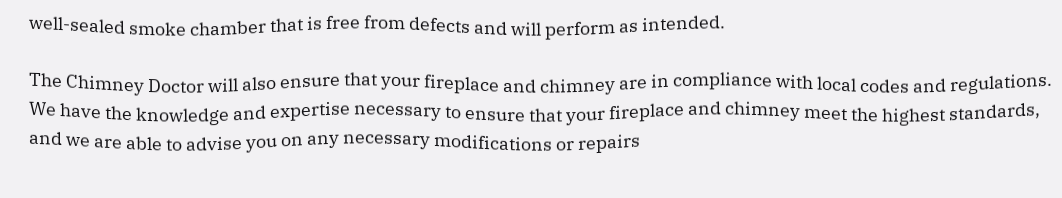well-sealed smoke chamber that is free from defects and will perform as intended.

The Chimney Doctor will also ensure that your fireplace and chimney are in compliance with local codes and regulations. We have the knowledge and expertise necessary to ensure that your fireplace and chimney meet the highest standards, and we are able to advise you on any necessary modifications or repairs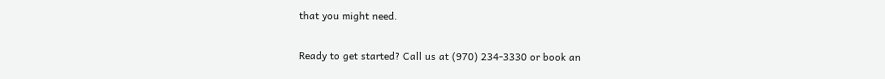that you might need.

Ready to get started? Call us at (970) 234-3330 or book an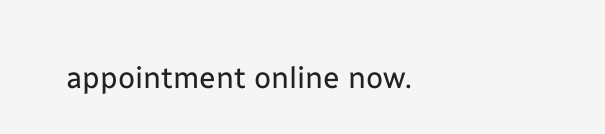appointment online now.